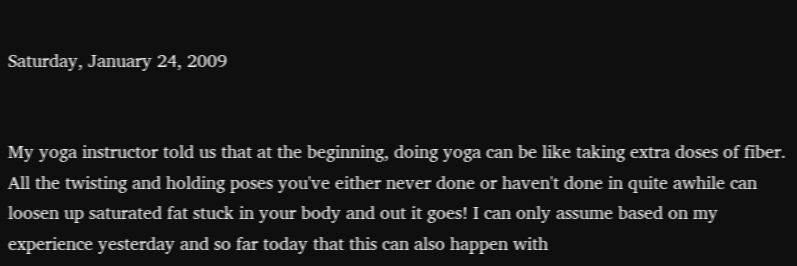Saturday, January 24, 2009


My yoga instructor told us that at the beginning, doing yoga can be like taking extra doses of fiber. All the twisting and holding poses you've either never done or haven't done in quite awhile can loosen up saturated fat stuck in your body and out it goes! I can only assume based on my experience yesterday and so far today that this can also happen with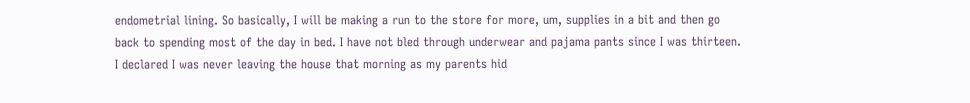endometrial lining. So basically, I will be making a run to the store for more, um, supplies in a bit and then go back to spending most of the day in bed. I have not bled through underwear and pajama pants since I was thirteen. I declared I was never leaving the house that morning as my parents hid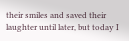their smiles and saved their laughter until later, but today I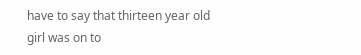have to say that thirteen year old girl was on to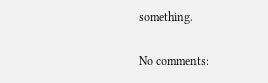something.

No comments: